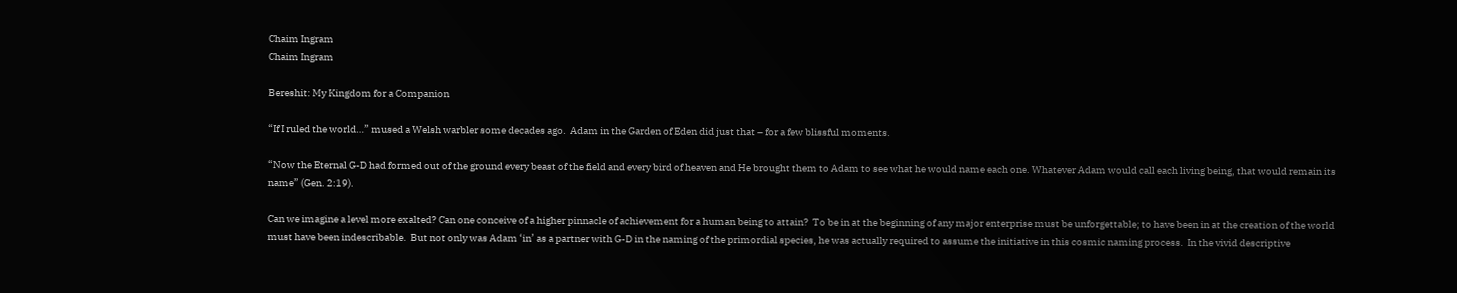Chaim Ingram
Chaim Ingram

Bereshit: My Kingdom for a Companion

“If I ruled the world…” mused a Welsh warbler some decades ago.  Adam in the Garden of Eden did just that – for a few blissful moments.

“Now the Eternal G-D had formed out of the ground every beast of the field and every bird of heaven and He brought them to Adam to see what he would name each one. Whatever Adam would call each living being, that would remain its name” (Gen. 2:19).

Can we imagine a level more exalted? Can one conceive of a higher pinnacle of achievement for a human being to attain?  To be in at the beginning of any major enterprise must be unforgettable; to have been in at the creation of the world must have been indescribable.  But not only was Adam ‘in’ as a partner with G-D in the naming of the primordial species, he was actually required to assume the initiative in this cosmic naming process.  In the vivid descriptive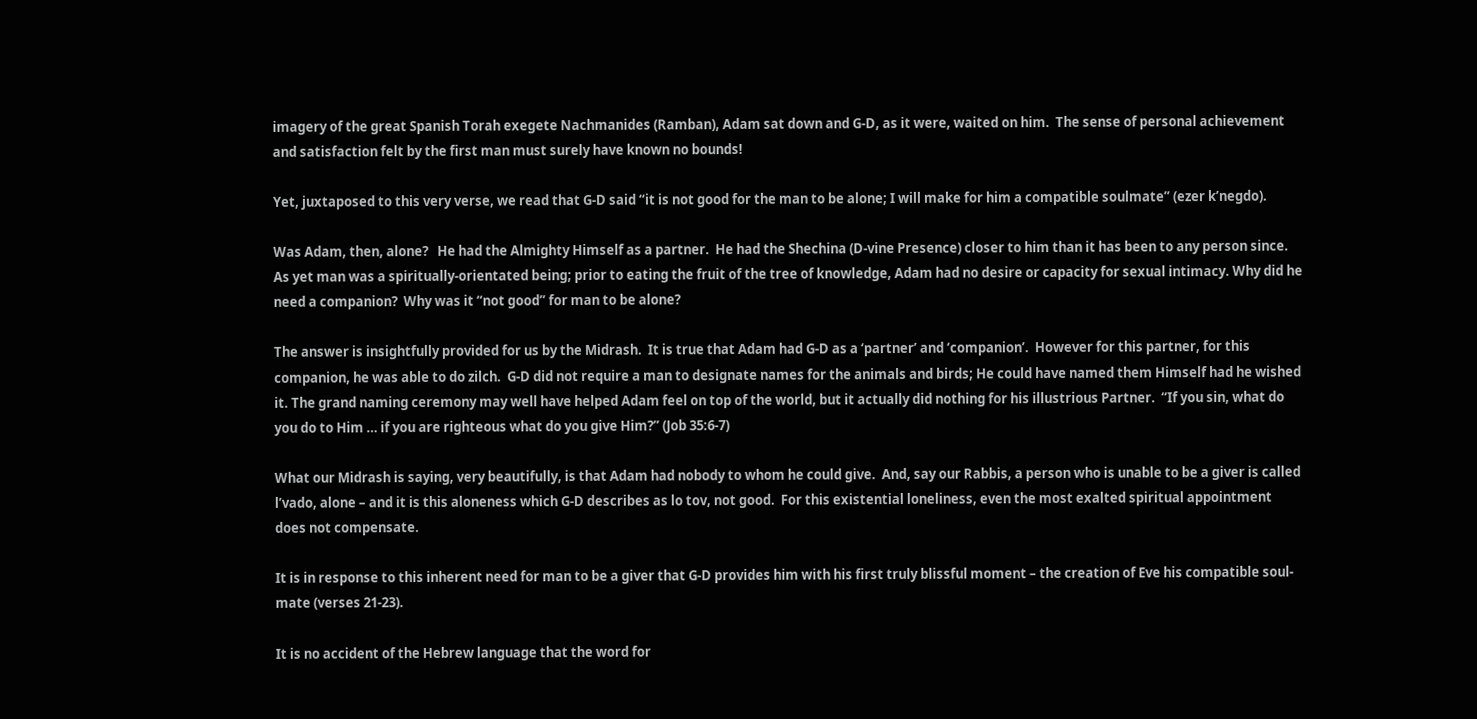imagery of the great Spanish Torah exegete Nachmanides (Ramban), Adam sat down and G-D, as it were, waited on him.  The sense of personal achievement and satisfaction felt by the first man must surely have known no bounds!

Yet, juxtaposed to this very verse, we read that G-D said “it is not good for the man to be alone; I will make for him a compatible soulmate” (ezer k’negdo).

Was Adam, then, alone?   He had the Almighty Himself as a partner.  He had the Shechina (D-vine Presence) closer to him than it has been to any person since.  As yet man was a spiritually-orientated being; prior to eating the fruit of the tree of knowledge, Adam had no desire or capacity for sexual intimacy. Why did he need a companion?  Why was it “not good” for man to be alone?

The answer is insightfully provided for us by the Midrash.  It is true that Adam had G-D as a ‘partner’ and ‘companion’.  However for this partner, for this companion, he was able to do zilch.  G-D did not require a man to designate names for the animals and birds; He could have named them Himself had he wished it. The grand naming ceremony may well have helped Adam feel on top of the world, but it actually did nothing for his illustrious Partner.  “If you sin, what do you do to Him … if you are righteous what do you give Him?” (Job 35:6-7)

What our Midrash is saying, very beautifully, is that Adam had nobody to whom he could give.  And, say our Rabbis, a person who is unable to be a giver is called l’vado, alone – and it is this aloneness which G-D describes as lo tov, not good.  For this existential loneliness, even the most exalted spiritual appointment does not compensate.

It is in response to this inherent need for man to be a giver that G-D provides him with his first truly blissful moment – the creation of Eve his compatible soul-mate (verses 21-23).

It is no accident of the Hebrew language that the word for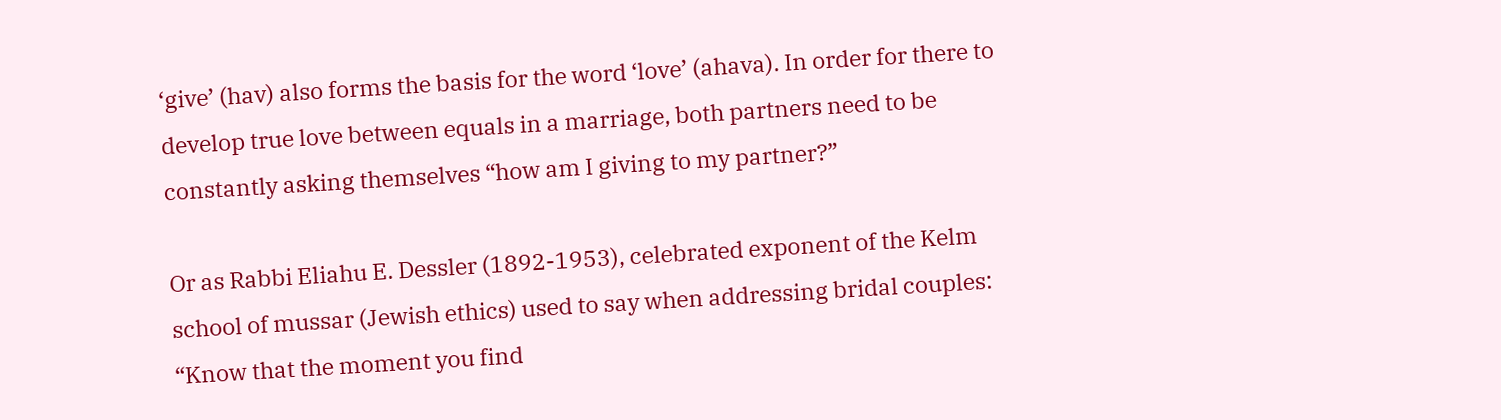‘give’ (hav) also forms the basis for the word ‘love’ (ahava). In order for there to develop true love between equals in a marriage, both partners need to be constantly asking themselves “how am I giving to my partner?”

Or as Rabbi Eliahu E. Dessler (1892-1953), celebrated exponent of the Kelm school of mussar (Jewish ethics) used to say when addressing bridal couples:  “Know that the moment you find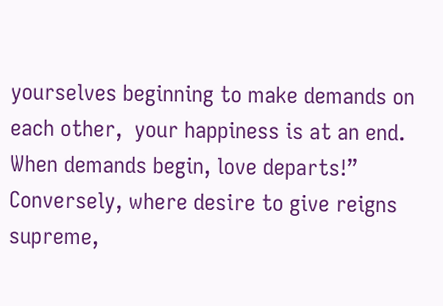yourselves beginning to make demands on each other,  your happiness is at an end.  When demands begin, love departs!”  Conversely, where desire to give reigns supreme,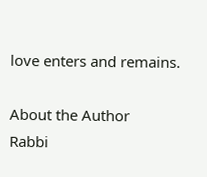love enters and remains.

About the Author
Rabbi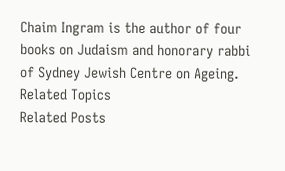Chaim Ingram is the author of four books on Judaism and honorary rabbi of Sydney Jewish Centre on Ageing.
Related Topics
Related Posts